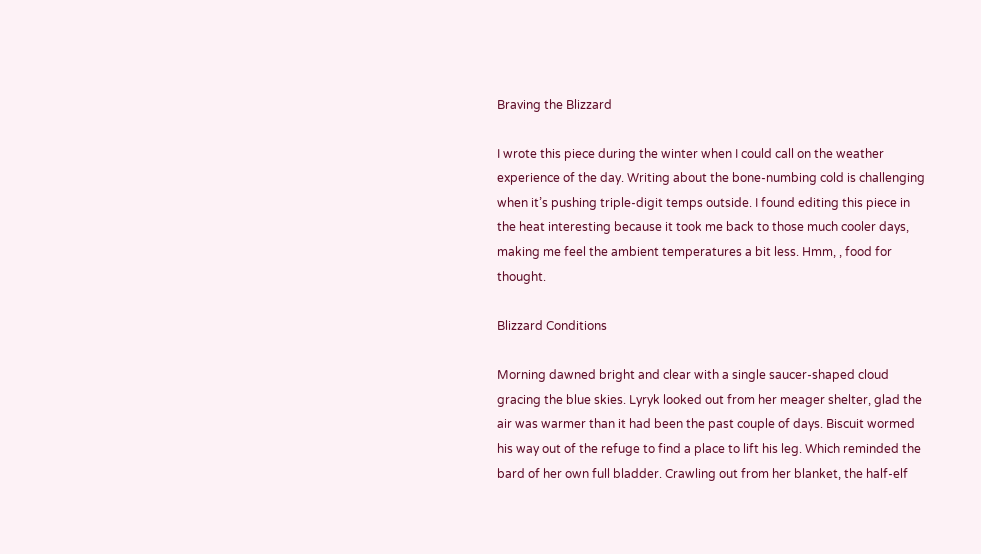Braving the Blizzard

I wrote this piece during the winter when I could call on the weather experience of the day. Writing about the bone-numbing cold is challenging when it’s pushing triple-digit temps outside. I found editing this piece in the heat interesting because it took me back to those much cooler days, making me feel the ambient temperatures a bit less. Hmm, , food for thought.

Blizzard Conditions

Morning dawned bright and clear with a single saucer-shaped cloud gracing the blue skies. Lyryk looked out from her meager shelter, glad the air was warmer than it had been the past couple of days. Biscuit wormed his way out of the refuge to find a place to lift his leg. Which reminded the bard of her own full bladder. Crawling out from her blanket, the half-elf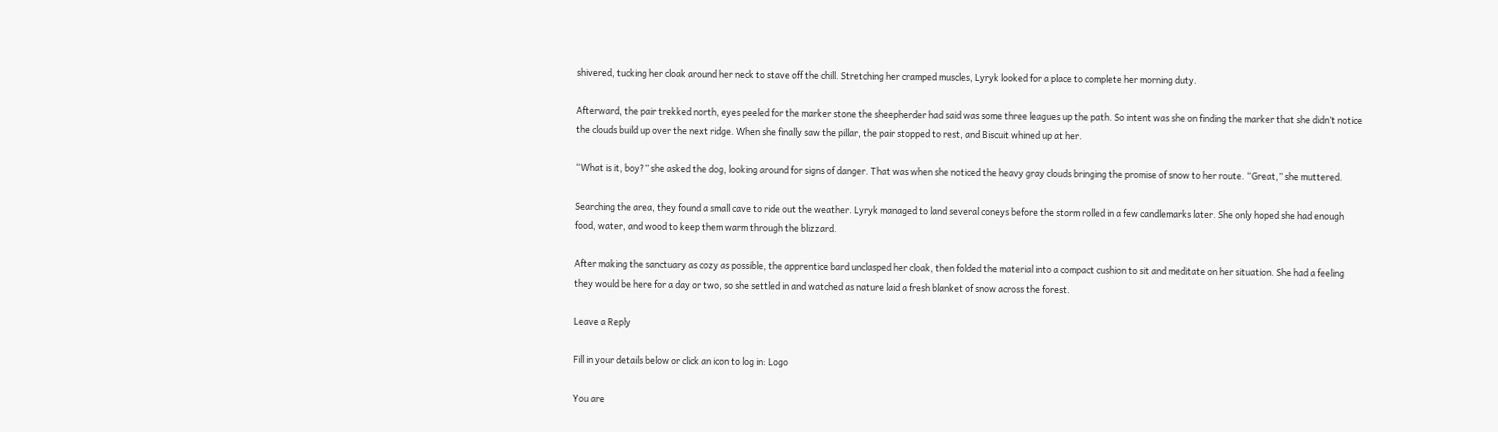shivered, tucking her cloak around her neck to stave off the chill. Stretching her cramped muscles, Lyryk looked for a place to complete her morning duty.

Afterward, the pair trekked north, eyes peeled for the marker stone the sheepherder had said was some three leagues up the path. So intent was she on finding the marker that she didn’t notice the clouds build up over the next ridge. When she finally saw the pillar, the pair stopped to rest, and Biscuit whined up at her.

“What is it, boy?” she asked the dog, looking around for signs of danger. That was when she noticed the heavy gray clouds bringing the promise of snow to her route. “Great,” she muttered.

Searching the area, they found a small cave to ride out the weather. Lyryk managed to land several coneys before the storm rolled in a few candlemarks later. She only hoped she had enough food, water, and wood to keep them warm through the blizzard.

After making the sanctuary as cozy as possible, the apprentice bard unclasped her cloak, then folded the material into a compact cushion to sit and meditate on her situation. She had a feeling they would be here for a day or two, so she settled in and watched as nature laid a fresh blanket of snow across the forest.

Leave a Reply

Fill in your details below or click an icon to log in: Logo

You are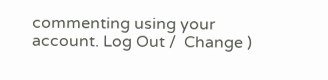commenting using your account. Log Out /  Change )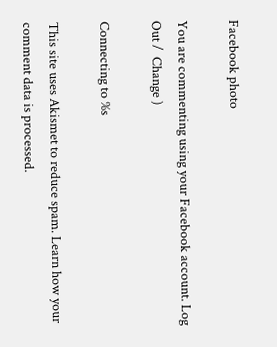Facebook photo

You are commenting using your Facebook account. Log Out /  Change )

Connecting to %s

This site uses Akismet to reduce spam. Learn how your comment data is processed.